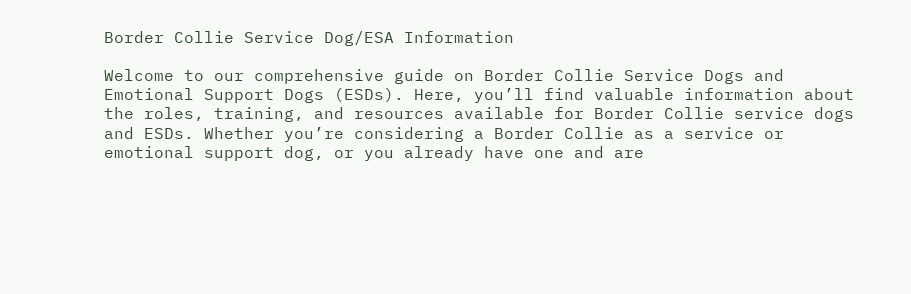Border Collie Service Dog/ESA Information

Welcome to our comprehensive guide on Border Collie Service Dogs and Emotional Support Dogs (ESDs). Here, you’ll find valuable information about the roles, training, and resources available for Border Collie service dogs and ESDs. Whether you’re considering a Border Collie as a service or emotional support dog, or you already have one and are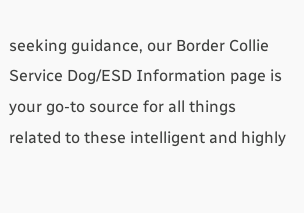seeking guidance, our Border Collie Service Dog/ESD Information page is your go-to source for all things related to these intelligent and highly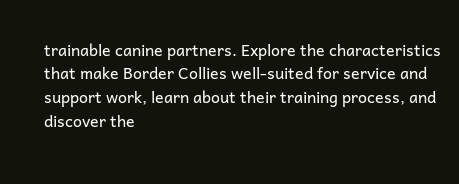trainable canine partners. Explore the characteristics that make Border Collies well-suited for service and support work, learn about their training process, and discover the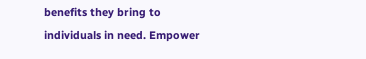benefits they bring to individuals in need. Empower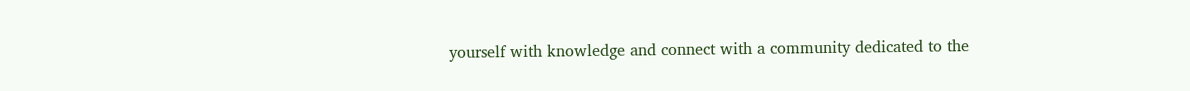yourself with knowledge and connect with a community dedicated to the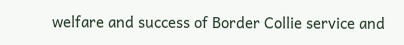welfare and success of Border Collie service and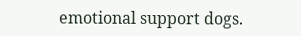emotional support dogs.